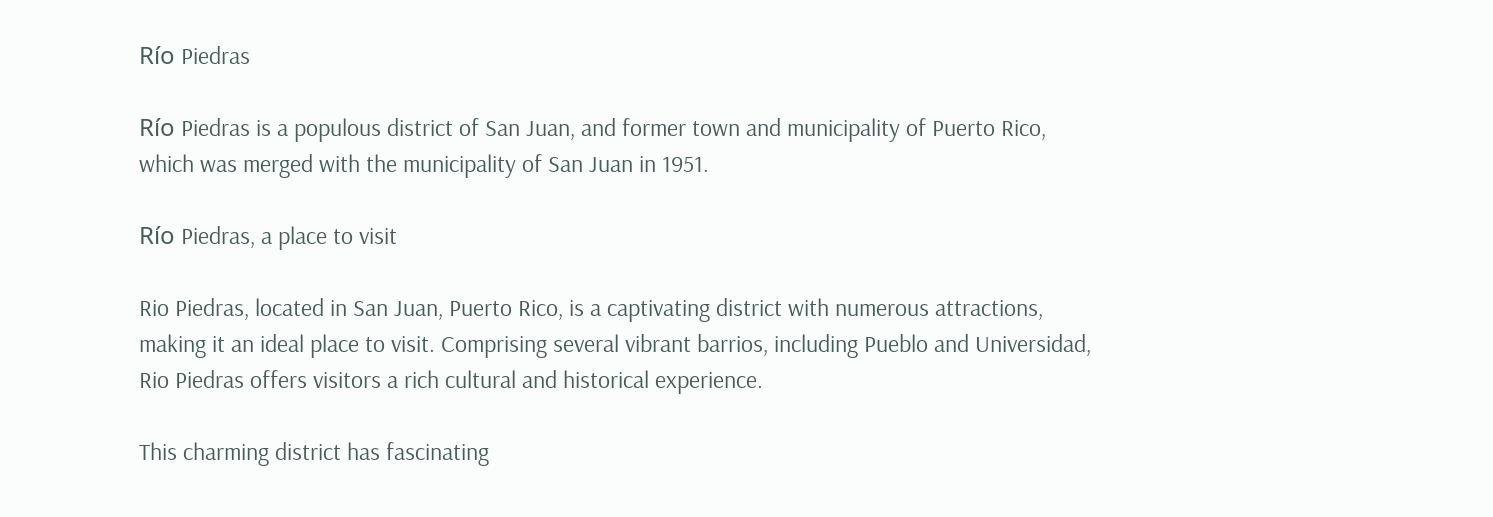Río Piedras

Río Piedras is a populous district of San Juan, and former town and municipality of Puerto Rico, which was merged with the municipality of San Juan in 1951.

Río Piedras, a place to visit

Rio Piedras, located in San Juan, Puerto Rico, is a captivating district with numerous attractions, making it an ideal place to visit. Comprising several vibrant barrios, including Pueblo and Universidad, Rio Piedras offers visitors a rich cultural and historical experience.

This charming district has fascinating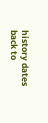history dates back to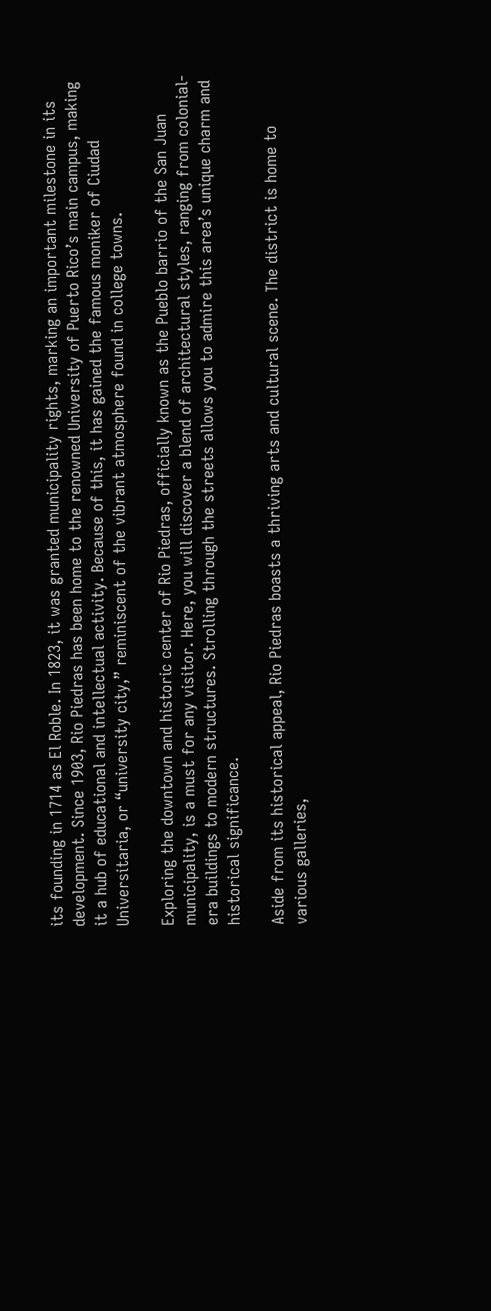its founding in 1714 as El Roble. In 1823, it was granted municipality rights, marking an important milestone in its development. Since 1903, Rio Piedras has been home to the renowned University of Puerto Rico’s main campus, making it a hub of educational and intellectual activity. Because of this, it has gained the famous moniker of Ciudad Universitaria, or “university city,” reminiscent of the vibrant atmosphere found in college towns.

Exploring the downtown and historic center of Rio Piedras, officially known as the Pueblo barrio of the San Juan municipality, is a must for any visitor. Here, you will discover a blend of architectural styles, ranging from colonial-era buildings to modern structures. Strolling through the streets allows you to admire this area’s unique charm and historical significance.

Aside from its historical appeal, Rio Piedras boasts a thriving arts and cultural scene. The district is home to various galleries,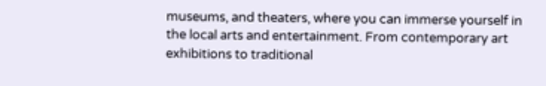museums, and theaters, where you can immerse yourself in the local arts and entertainment. From contemporary art exhibitions to traditional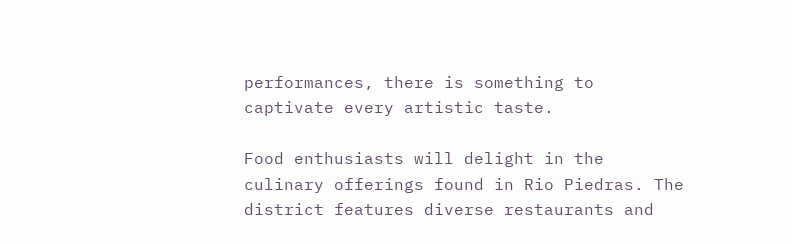performances, there is something to captivate every artistic taste.

Food enthusiasts will delight in the culinary offerings found in Rio Piedras. The district features diverse restaurants and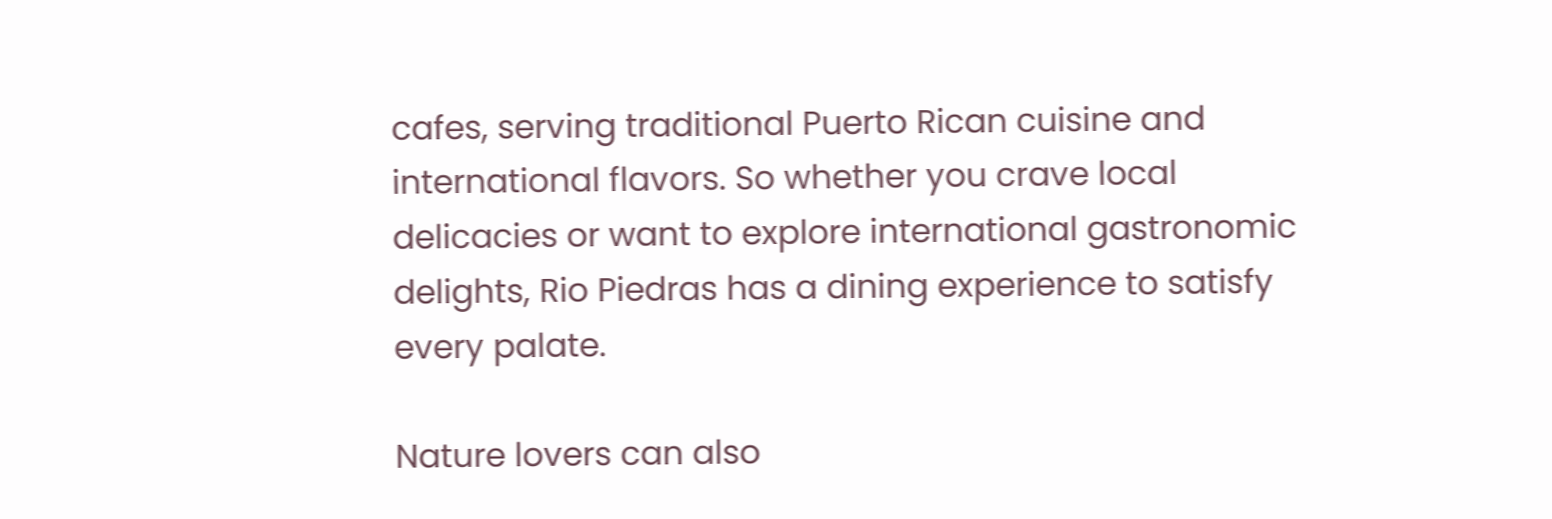cafes, serving traditional Puerto Rican cuisine and international flavors. So whether you crave local delicacies or want to explore international gastronomic delights, Rio Piedras has a dining experience to satisfy every palate.

Nature lovers can also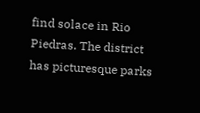find solace in Rio Piedras. The district has picturesque parks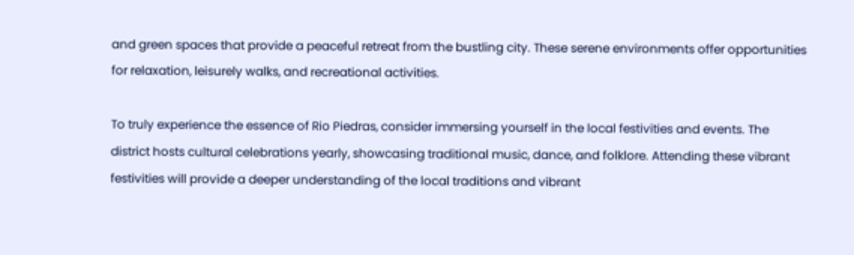and green spaces that provide a peaceful retreat from the bustling city. These serene environments offer opportunities for relaxation, leisurely walks, and recreational activities.

To truly experience the essence of Rio Piedras, consider immersing yourself in the local festivities and events. The district hosts cultural celebrations yearly, showcasing traditional music, dance, and folklore. Attending these vibrant festivities will provide a deeper understanding of the local traditions and vibrant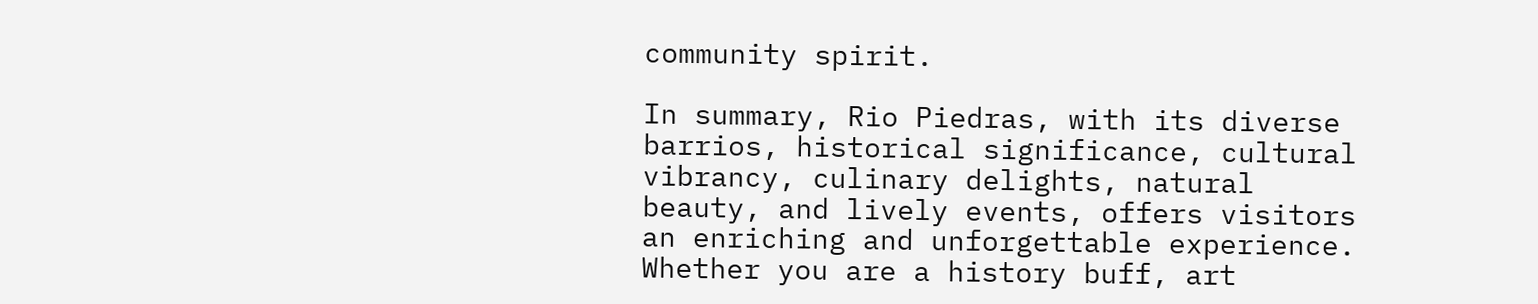community spirit.

In summary, Rio Piedras, with its diverse barrios, historical significance, cultural vibrancy, culinary delights, natural beauty, and lively events, offers visitors an enriching and unforgettable experience. Whether you are a history buff, art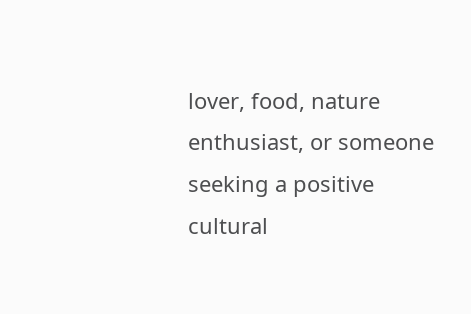lover, food, nature enthusiast, or someone seeking a positive cultural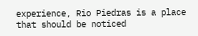experience, Rio Piedras is a place that should be noticed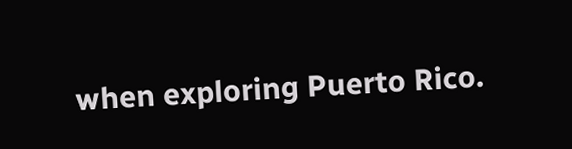when exploring Puerto Rico.